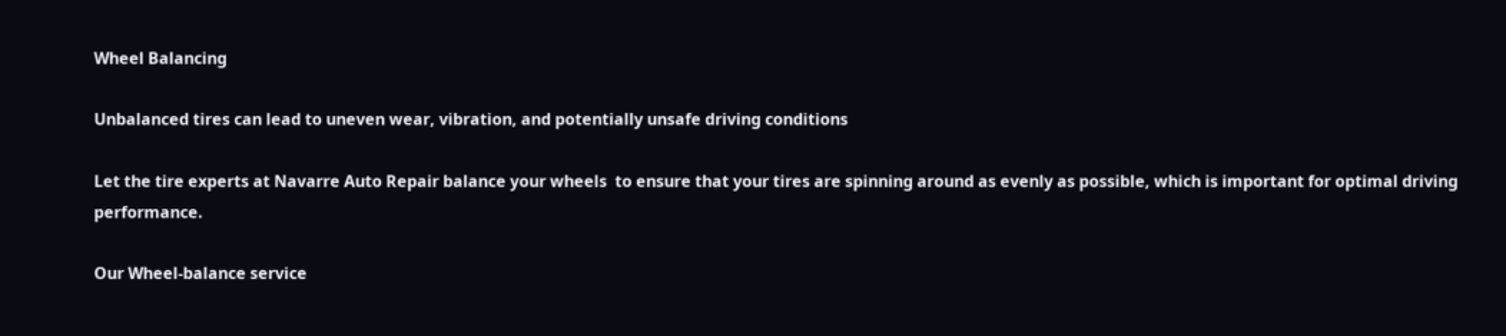Wheel Balancing

Unbalanced tires can lead to uneven wear, vibration, and potentially unsafe driving conditions

Let the tire experts at Navarre Auto Repair balance your wheels  to ensure that your tires are spinning around as evenly as possible, which is important for optimal driving performance.

Our Wheel-balance service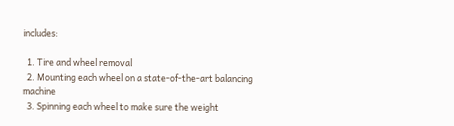includes:

  1. Tire and wheel removal
  2. Mounting each wheel on a state-of-the-art balancing machine
  3. Spinning each wheel to make sure the weight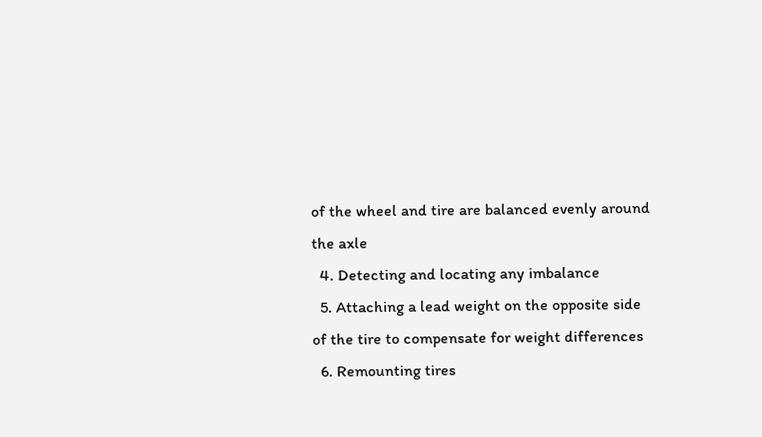of the wheel and tire are balanced evenly around the axle
  4. Detecting and locating any imbalance
  5. Attaching a lead weight on the opposite side of the tire to compensate for weight differences
  6. Remounting tires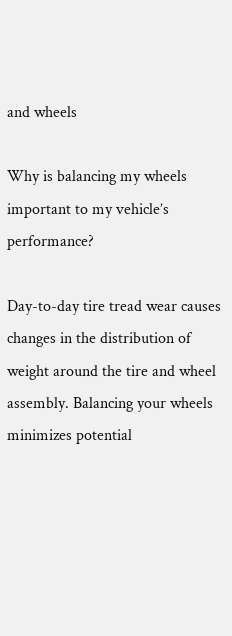and wheels

Why is balancing my wheels important to my vehicle’s performance?

Day-to-day tire tread wear causes changes in the distribution of weight around the tire and wheel assembly. Balancing your wheels minimizes potential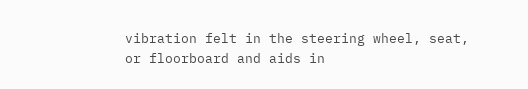vibration felt in the steering wheel, seat, or floorboard and aids in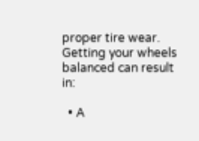proper tire wear. Getting your wheels balanced can result in:

  • A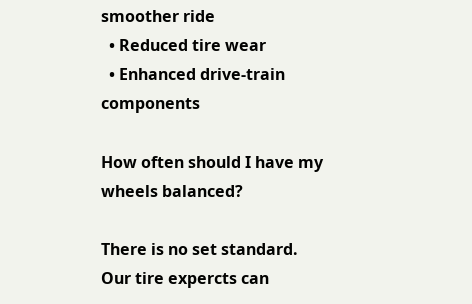smoother ride
  • Reduced tire wear
  • Enhanced drive-train components

How often should I have my wheels balanced?

There is no set standard.  Our tire expercts can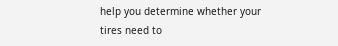help you determine whether your tires need to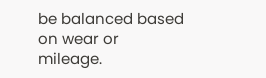be balanced based on wear or mileage.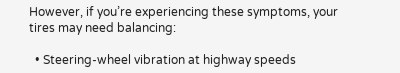However, if you’re experiencing these symptoms, your tires may need balancing:

  • Steering-wheel vibration at highway speeds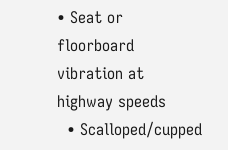• Seat or floorboard vibration at highway speeds
  • Scalloped/cupped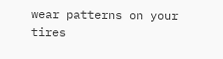wear patterns on your tires